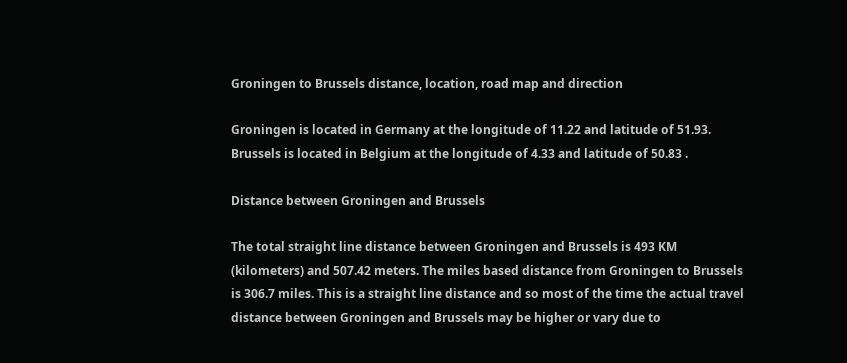Groningen to Brussels distance, location, road map and direction

Groningen is located in Germany at the longitude of 11.22 and latitude of 51.93. Brussels is located in Belgium at the longitude of 4.33 and latitude of 50.83 .

Distance between Groningen and Brussels

The total straight line distance between Groningen and Brussels is 493 KM (kilometers) and 507.42 meters. The miles based distance from Groningen to Brussels is 306.7 miles. This is a straight line distance and so most of the time the actual travel distance between Groningen and Brussels may be higher or vary due to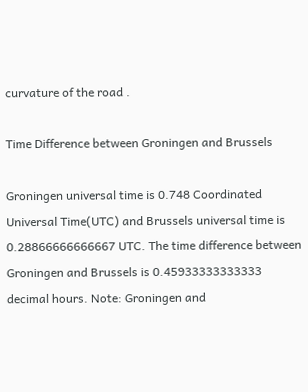curvature of the road .

Time Difference between Groningen and Brussels

Groningen universal time is 0.748 Coordinated Universal Time(UTC) and Brussels universal time is 0.28866666666667 UTC. The time difference between Groningen and Brussels is 0.45933333333333 decimal hours. Note: Groningen and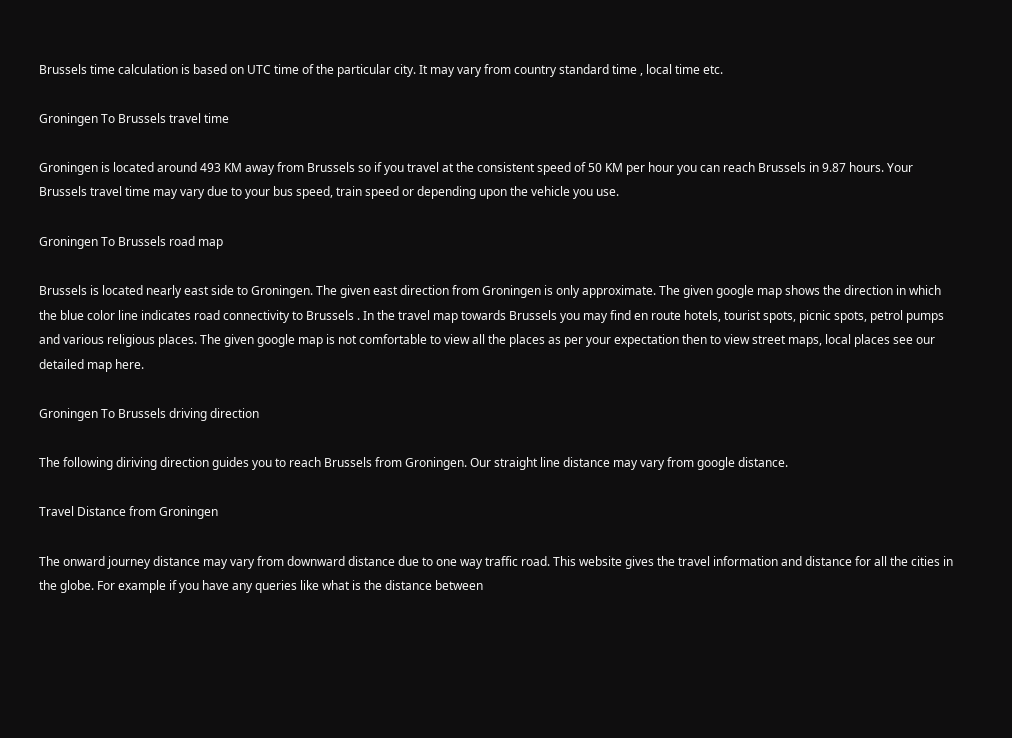Brussels time calculation is based on UTC time of the particular city. It may vary from country standard time , local time etc.

Groningen To Brussels travel time

Groningen is located around 493 KM away from Brussels so if you travel at the consistent speed of 50 KM per hour you can reach Brussels in 9.87 hours. Your Brussels travel time may vary due to your bus speed, train speed or depending upon the vehicle you use.

Groningen To Brussels road map

Brussels is located nearly east side to Groningen. The given east direction from Groningen is only approximate. The given google map shows the direction in which the blue color line indicates road connectivity to Brussels . In the travel map towards Brussels you may find en route hotels, tourist spots, picnic spots, petrol pumps and various religious places. The given google map is not comfortable to view all the places as per your expectation then to view street maps, local places see our detailed map here.

Groningen To Brussels driving direction

The following diriving direction guides you to reach Brussels from Groningen. Our straight line distance may vary from google distance.

Travel Distance from Groningen

The onward journey distance may vary from downward distance due to one way traffic road. This website gives the travel information and distance for all the cities in the globe. For example if you have any queries like what is the distance between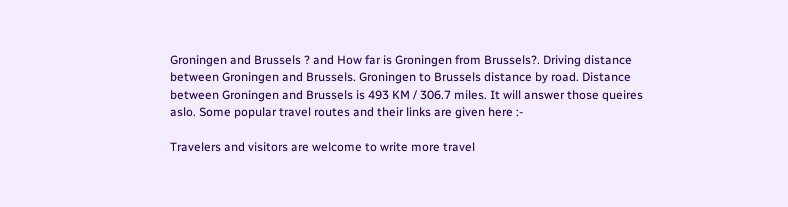Groningen and Brussels ? and How far is Groningen from Brussels?. Driving distance between Groningen and Brussels. Groningen to Brussels distance by road. Distance between Groningen and Brussels is 493 KM / 306.7 miles. It will answer those queires aslo. Some popular travel routes and their links are given here :-

Travelers and visitors are welcome to write more travel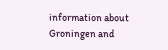information about Groningen and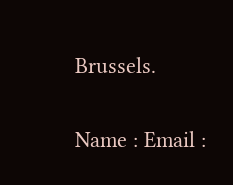Brussels.

Name : Email :